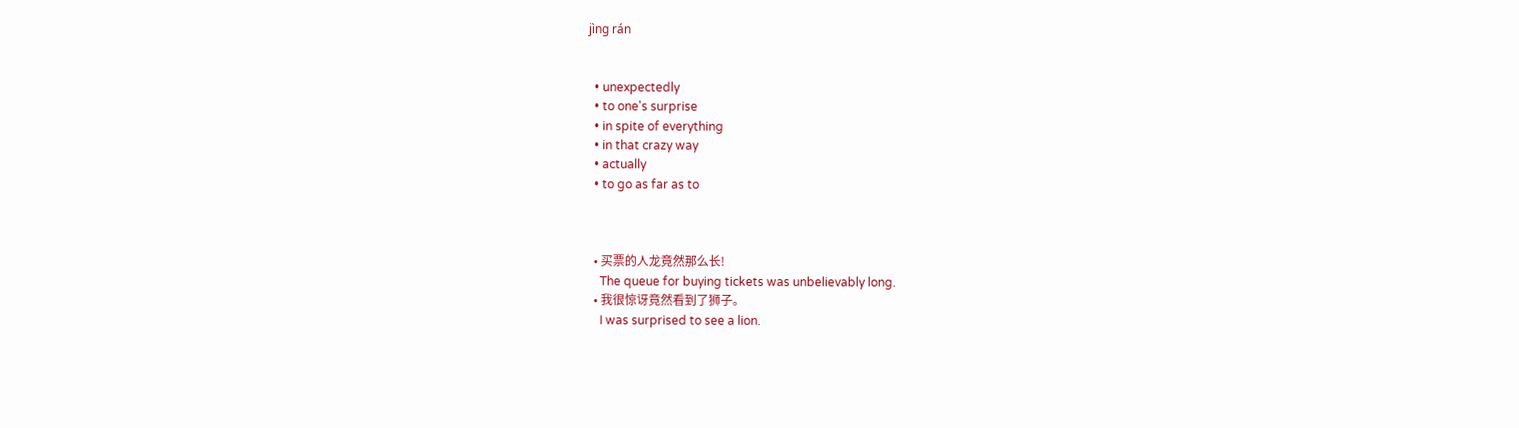jìng rán


  • unexpectedly
  • to one's surprise
  • in spite of everything
  • in that crazy way
  • actually
  • to go as far as to



  • 买票的人龙竟然那么长!
    The queue for buying tickets was unbelievably long.
  • 我很惊讶竟然看到了狮子。
    I was surprised to see a lion.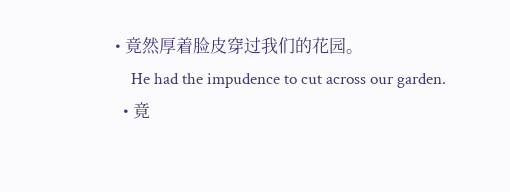• 竟然厚着脸皮穿过我们的花园。
    He had the impudence to cut across our garden.
  • 竟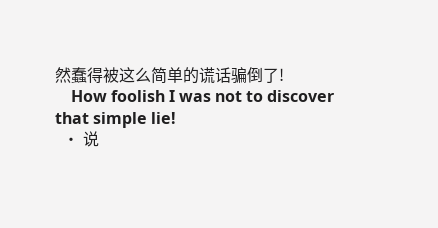然蠢得被这么简单的谎话骗倒了!
    How foolish I was not to discover that simple lie!
  • 说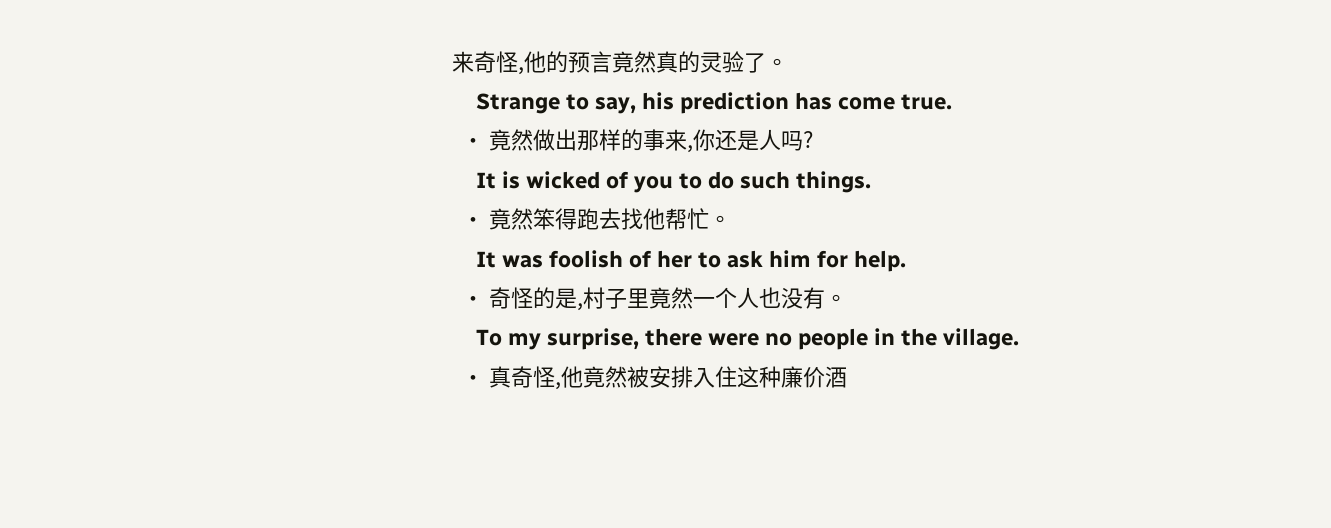来奇怪,他的预言竟然真的灵验了。
    Strange to say, his prediction has come true.
  • 竟然做出那样的事来,你还是人吗?
    It is wicked of you to do such things.
  • 竟然笨得跑去找他帮忙。
    It was foolish of her to ask him for help.
  • 奇怪的是,村子里竟然一个人也没有。
    To my surprise, there were no people in the village.
  • 真奇怪,他竟然被安排入住这种廉价酒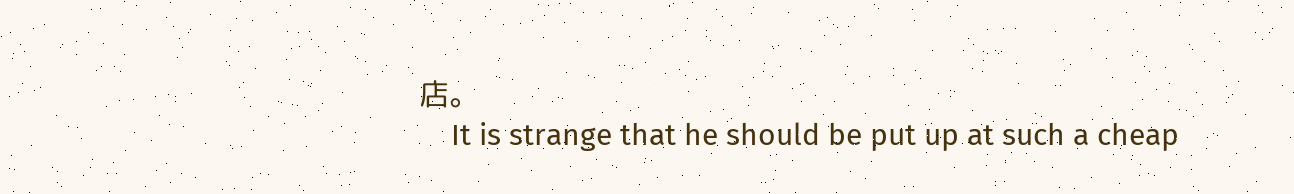店。
    It is strange that he should be put up at such a cheap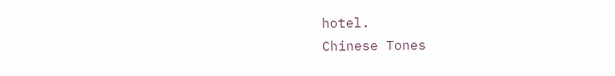hotel.
Chinese Tones